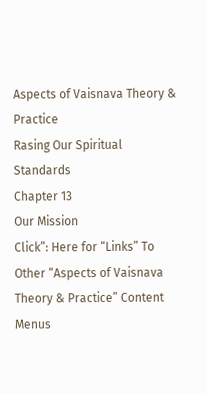Aspects of Vaisnava Theory & Practice
Rasing Our Spiritual Standards
Chapter 13
Our Mission
Click”: Here for “Links” To Other “Aspects of Vaisnava Theory & Practice” Content Menus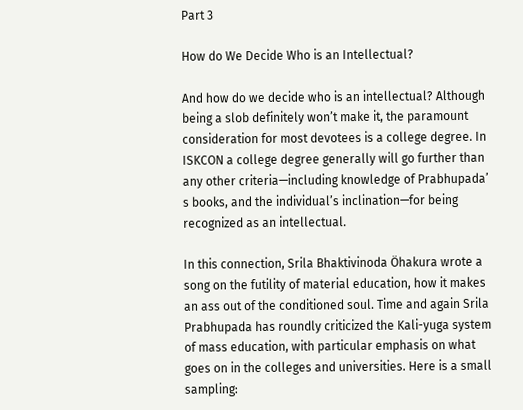Part 3

How do We Decide Who is an Intellectual?

And how do we decide who is an intellectual? Although being a slob definitely won’t make it, the paramount consideration for most devotees is a college degree. In ISKCON a college degree generally will go further than any other criteria—including knowledge of Prabhupada’ s books, and the individual’s inclination—for being recognized as an intellectual.

In this connection, Srila Bhaktivinoda Öhakura wrote a song on the futility of material education, how it makes an ass out of the conditioned soul. Time and again Srila Prabhupada has roundly criticized the Kali-yuga system of mass education, with particular emphasis on what goes on in the colleges and universities. Here is a small sampling: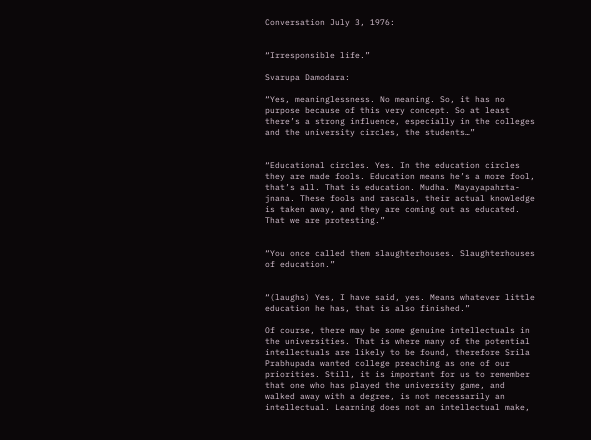Conversation July 3, 1976:


“Irresponsible life.”

Svarupa Damodara:

“Yes, meaninglessness. No meaning. So, it has no purpose because of this very concept. So at least there’s a strong influence, especially in the colleges and the university circles, the students…”


“Educational circles. Yes. In the education circles they are made fools. Education means he’s a more fool, that’s all. That is education. Mudha. Mayayapahrta-jnana. These fools and rascals, their actual knowledge is taken away, and they are coming out as educated. That we are protesting.”


“You once called them slaughterhouses. Slaughterhouses of education.”


“(laughs) Yes, I have said, yes. Means whatever little education he has, that is also finished.”

Of course, there may be some genuine intellectuals in the universities. That is where many of the potential intellectuals are likely to be found, therefore Srila Prabhupada wanted college preaching as one of our priorities. Still, it is important for us to remember that one who has played the university game, and walked away with a degree, is not necessarily an intellectual. Learning does not an intellectual make,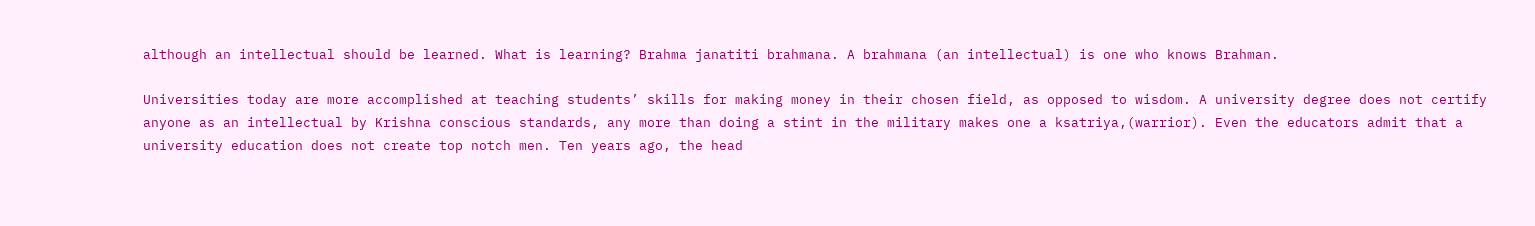although an intellectual should be learned. What is learning? Brahma janatiti brahmana. A brahmana (an intellectual) is one who knows Brahman.

Universities today are more accomplished at teaching students’ skills for making money in their chosen field, as opposed to wisdom. A university degree does not certify anyone as an intellectual by Krishna conscious standards, any more than doing a stint in the military makes one a ksatriya,(warrior). Even the educators admit that a university education does not create top notch men. Ten years ago, the head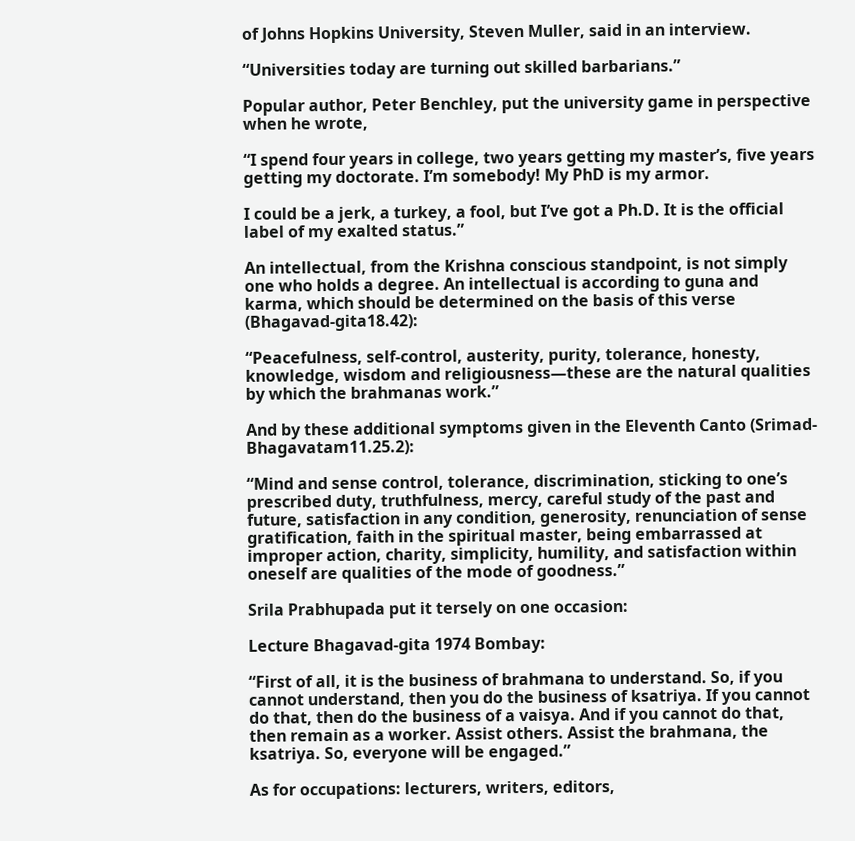of Johns Hopkins University, Steven Muller, said in an interview.

“Universities today are turning out skilled barbarians.”

Popular author, Peter Benchley, put the university game in perspective when he wrote,

“I spend four years in college, two years getting my master’s, five years getting my doctorate. I’m somebody! My PhD is my armor.

I could be a jerk, a turkey, a fool, but I’ve got a Ph.D. It is the official label of my exalted status.”

An intellectual, from the Krishna conscious standpoint, is not simply one who holds a degree. An intellectual is according to guna and karma, which should be determined on the basis of this verse (Bhagavad-gita18.42):

“Peacefulness, self-control, austerity, purity, tolerance, honesty, knowledge, wisdom and religiousness—these are the natural qualities by which the brahmanas work.”

And by these additional symptoms given in the Eleventh Canto (Srimad-Bhagavatam11.25.2):

“Mind and sense control, tolerance, discrimination, sticking to one’s prescribed duty, truthfulness, mercy, careful study of the past and future, satisfaction in any condition, generosity, renunciation of sense gratification, faith in the spiritual master, being embarrassed at improper action, charity, simplicity, humility, and satisfaction within oneself are qualities of the mode of goodness.”

Srila Prabhupada put it tersely on one occasion:

Lecture Bhagavad-gita 1974 Bombay:

“First of all, it is the business of brahmana to understand. So, if you cannot understand, then you do the business of ksatriya. If you cannot do that, then do the business of a vaisya. And if you cannot do that, then remain as a worker. Assist others. Assist the brahmana, the ksatriya. So, everyone will be engaged.”

As for occupations: lecturers, writers, editors,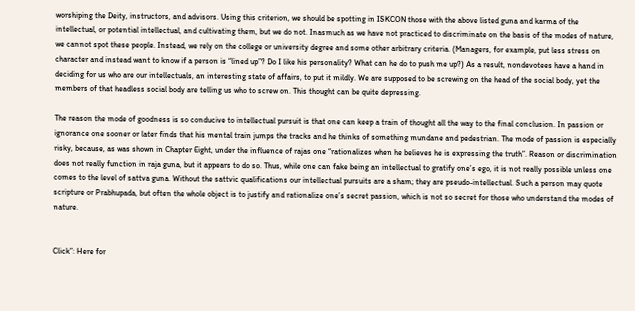worshiping the Deity, instructors, and advisors. Using this criterion, we should be spotting in ISKCON those with the above listed guna and karma of the intellectual, or potential intellectual, and cultivating them, but we do not. Inasmuch as we have not practiced to discriminate on the basis of the modes of nature, we cannot spot these people. Instead, we rely on the college or university degree and some other arbitrary criteria. (Managers, for example, put less stress on character and instead want to know if a person is “lined up”? Do I like his personality? What can he do to push me up?) As a result, nondevotees have a hand in deciding for us who are our intellectuals, an interesting state of affairs, to put it mildly. We are supposed to be screwing on the head of the social body, yet the members of that headless social body are telling us who to screw on. This thought can be quite depressing.

The reason the mode of goodness is so conducive to intellectual pursuit is that one can keep a train of thought all the way to the final conclusion. In passion or ignorance one sooner or later finds that his mental train jumps the tracks and he thinks of something mundane and pedestrian. The mode of passion is especially risky, because, as was shown in Chapter Eight, under the influence of rajas one “rationalizes when he believes he is expressing the truth”. Reason or discrimination does not really function in raja guna, but it appears to do so. Thus, while one can fake being an intellectual to gratify one’s ego, it is not really possible unless one comes to the level of sattva guna. Without the sattvic qualifications our intellectual pursuits are a sham; they are pseudo-intellectual. Such a person may quote scripture or Prabhupada, but often the whole object is to justify and rationalize one’s secret passion, which is not so secret for those who understand the modes of nature.


Click”: Here for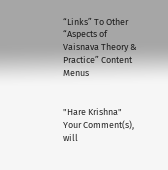“Links” To Other “Aspects of Vaisnava Theory & Practice” Content Menus


"Hare Krishna" Your Comment(s), will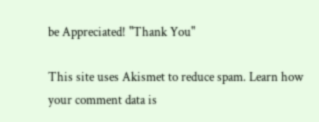be Appreciated! "Thank You"

This site uses Akismet to reduce spam. Learn how your comment data is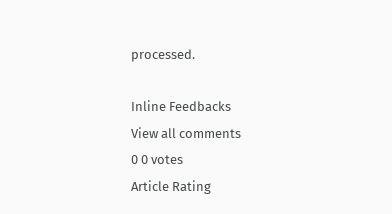processed.

Inline Feedbacks
View all comments
0 0 votes
Article Rating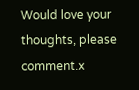Would love your thoughts, please comment.x